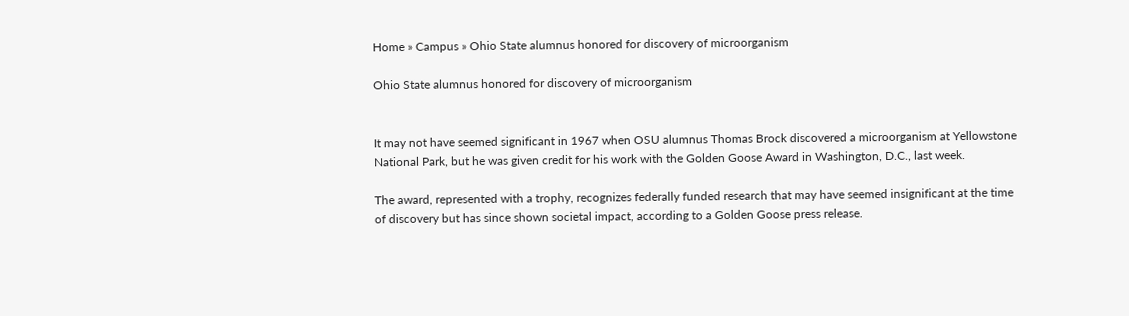Home » Campus » Ohio State alumnus honored for discovery of microorganism

Ohio State alumnus honored for discovery of microorganism


It may not have seemed significant in 1967 when OSU alumnus Thomas Brock discovered a microorganism at Yellowstone National Park, but he was given credit for his work with the Golden Goose Award in Washington, D.C., last week.

The award, represented with a trophy, recognizes federally funded research that may have seemed insignificant at the time of discovery but has since shown societal impact, according to a Golden Goose press release.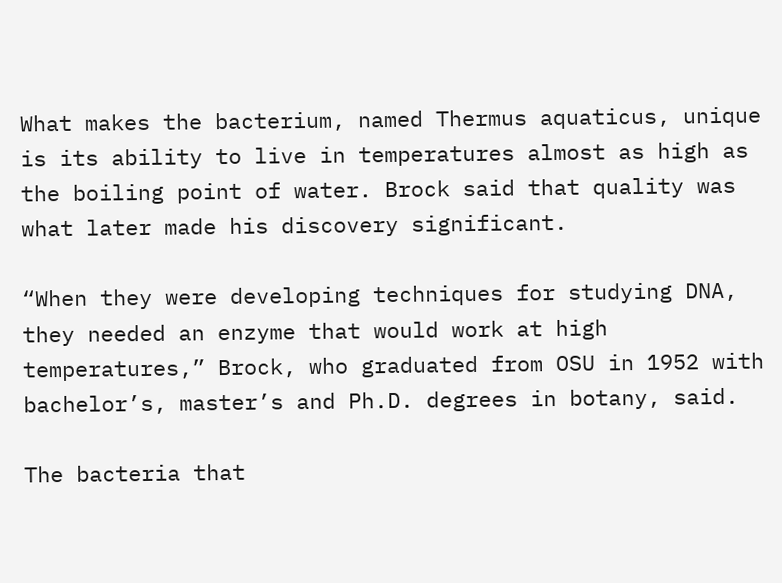What makes the bacterium, named Thermus aquaticus, unique is its ability to live in temperatures almost as high as the boiling point of water. Brock said that quality was what later made his discovery significant.

“When they were developing techniques for studying DNA, they needed an enzyme that would work at high temperatures,” Brock, who graduated from OSU in 1952 with bachelor’s, master’s and Ph.D. degrees in botany, said.

The bacteria that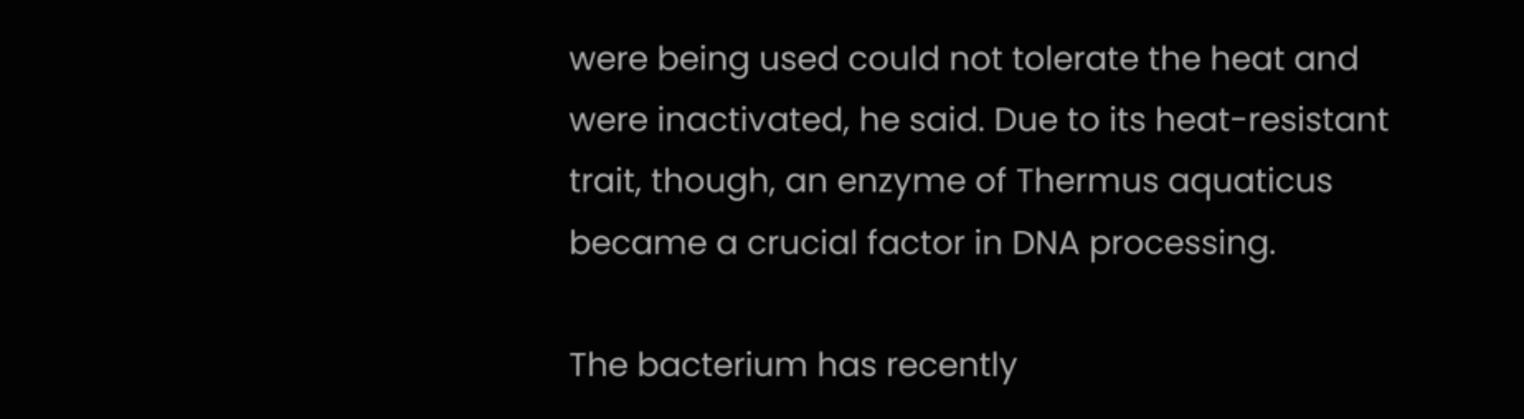were being used could not tolerate the heat and were inactivated, he said. Due to its heat-resistant trait, though, an enzyme of Thermus aquaticus became a crucial factor in DNA processing.

The bacterium has recently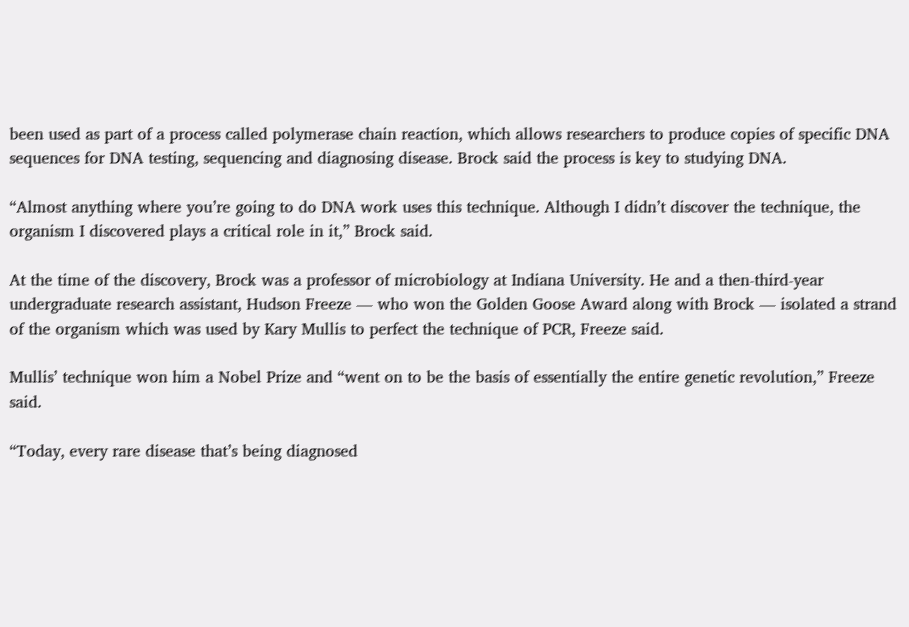been used as part of a process called polymerase chain reaction, which allows researchers to produce copies of specific DNA sequences for DNA testing, sequencing and diagnosing disease. Brock said the process is key to studying DNA.

“Almost anything where you’re going to do DNA work uses this technique. Although I didn’t discover the technique, the organism I discovered plays a critical role in it,” Brock said.

At the time of the discovery, Brock was a professor of microbiology at Indiana University. He and a then-third-year undergraduate research assistant, Hudson Freeze — who won the Golden Goose Award along with Brock — isolated a strand of the organism which was used by Kary Mullis to perfect the technique of PCR, Freeze said.

Mullis’ technique won him a Nobel Prize and “went on to be the basis of essentially the entire genetic revolution,” Freeze said.

“Today, every rare disease that’s being diagnosed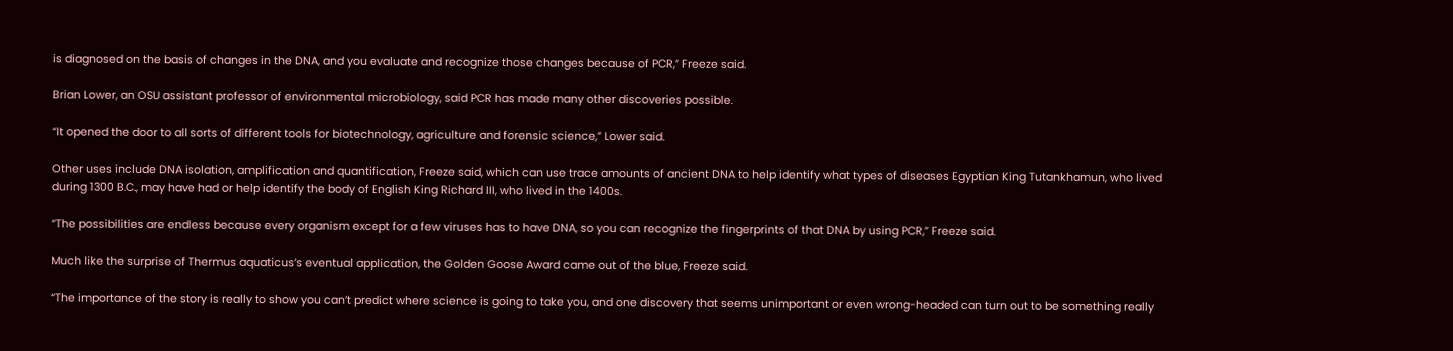is diagnosed on the basis of changes in the DNA, and you evaluate and recognize those changes because of PCR,” Freeze said.

Brian Lower, an OSU assistant professor of environmental microbiology, said PCR has made many other discoveries possible.

“It opened the door to all sorts of different tools for biotechnology, agriculture and forensic science,” Lower said.

Other uses include DNA isolation, amplification and quantification, Freeze said, which can use trace amounts of ancient DNA to help identify what types of diseases Egyptian King Tutankhamun, who lived during 1300 B.C., may have had or help identify the body of English King Richard III, who lived in the 1400s.

“The possibilities are endless because every organism except for a few viruses has to have DNA, so you can recognize the fingerprints of that DNA by using PCR,” Freeze said.

Much like the surprise of Thermus aquaticus’s eventual application, the Golden Goose Award came out of the blue, Freeze said.

“The importance of the story is really to show you can’t predict where science is going to take you, and one discovery that seems unimportant or even wrong-headed can turn out to be something really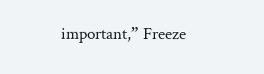important,” Freeze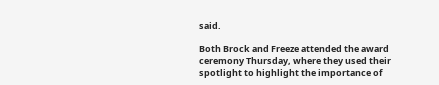said.

Both Brock and Freeze attended the award ceremony Thursday, where they used their spotlight to highlight the importance of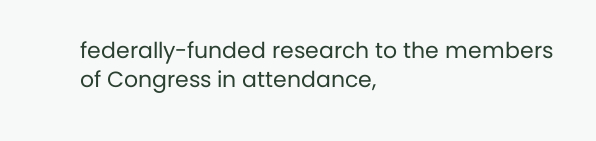federally-funded research to the members of Congress in attendance,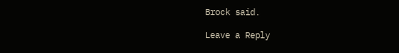Brock said.

Leave a Reply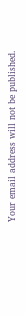Your email address will not be published.